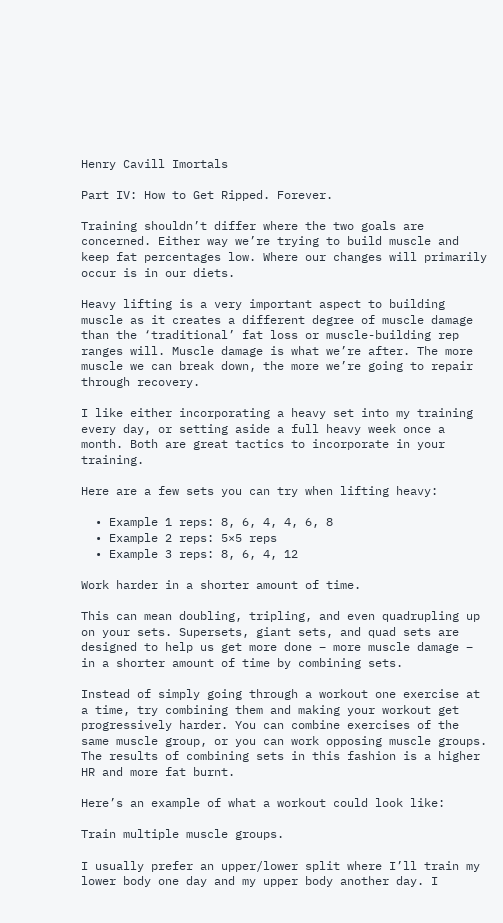Henry Cavill Imortals

Part IV: How to Get Ripped. Forever.

Training shouldn’t differ where the two goals are concerned. Either way we’re trying to build muscle and keep fat percentages low. Where our changes will primarily occur is in our diets.

Heavy lifting is a very important aspect to building muscle as it creates a different degree of muscle damage than the ‘traditional’ fat loss or muscle-building rep ranges will. Muscle damage is what we’re after. The more muscle we can break down, the more we’re going to repair through recovery.

I like either incorporating a heavy set into my training every day, or setting aside a full heavy week once a month. Both are great tactics to incorporate in your training.

Here are a few sets you can try when lifting heavy:

  • Example 1 reps: 8, 6, 4, 4, 6, 8
  • Example 2 reps: 5×5 reps
  • Example 3 reps: 8, 6, 4, 12

Work harder in a shorter amount of time.

This can mean doubling, tripling, and even quadrupling up on your sets. Supersets, giant sets, and quad sets are designed to help us get more done – more muscle damage – in a shorter amount of time by combining sets.

Instead of simply going through a workout one exercise at a time, try combining them and making your workout get progressively harder. You can combine exercises of the same muscle group, or you can work opposing muscle groups. The results of combining sets in this fashion is a higher HR and more fat burnt.

Here’s an example of what a workout could look like:

Train multiple muscle groups.

I usually prefer an upper/lower split where I’ll train my lower body one day and my upper body another day. I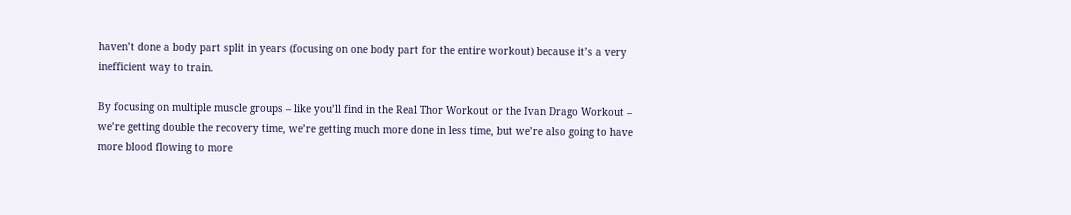haven’t done a body part split in years (focusing on one body part for the entire workout) because it’s a very inefficient way to train.

By focusing on multiple muscle groups – like you’ll find in the Real Thor Workout or the Ivan Drago Workout – we’re getting double the recovery time, we’re getting much more done in less time, but we’re also going to have more blood flowing to more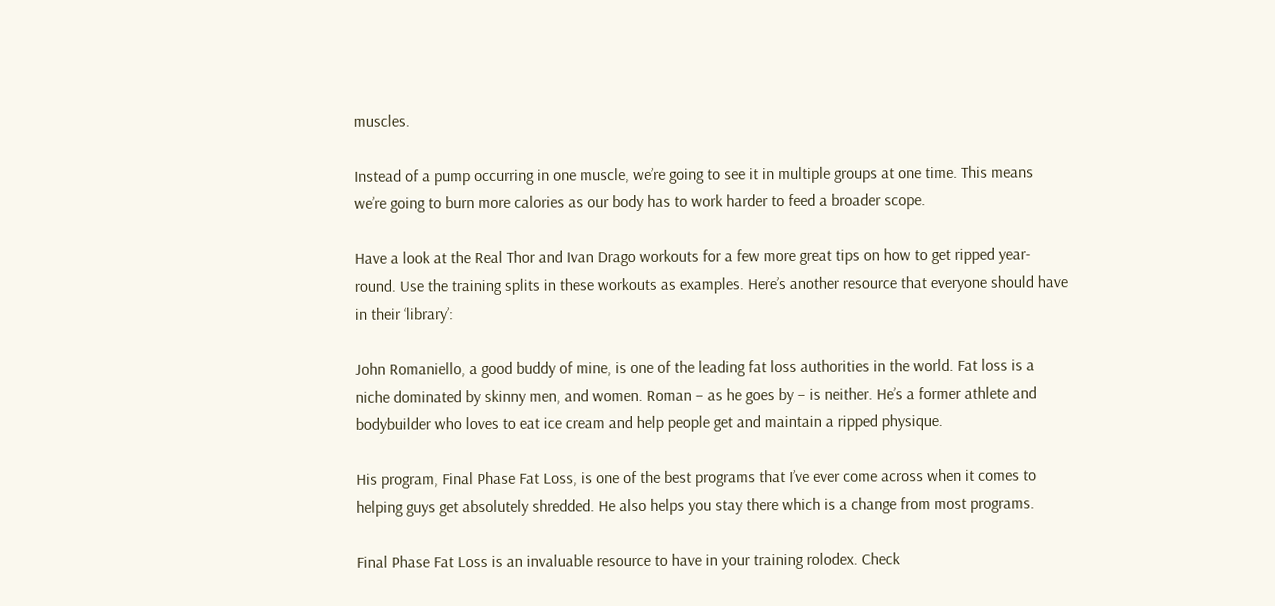muscles.

Instead of a pump occurring in one muscle, we’re going to see it in multiple groups at one time. This means we’re going to burn more calories as our body has to work harder to feed a broader scope.

Have a look at the Real Thor and Ivan Drago workouts for a few more great tips on how to get ripped year-round. Use the training splits in these workouts as examples. Here’s another resource that everyone should have in their ‘library’:

John Romaniello, a good buddy of mine, is one of the leading fat loss authorities in the world. Fat loss is a niche dominated by skinny men, and women. Roman – as he goes by – is neither. He’s a former athlete and bodybuilder who loves to eat ice cream and help people get and maintain a ripped physique.

His program, Final Phase Fat Loss, is one of the best programs that I’ve ever come across when it comes to helping guys get absolutely shredded. He also helps you stay there which is a change from most programs.

Final Phase Fat Loss is an invaluable resource to have in your training rolodex. Check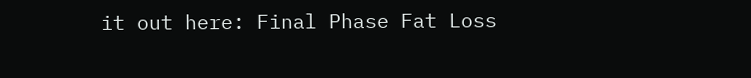it out here: Final Phase Fat Loss